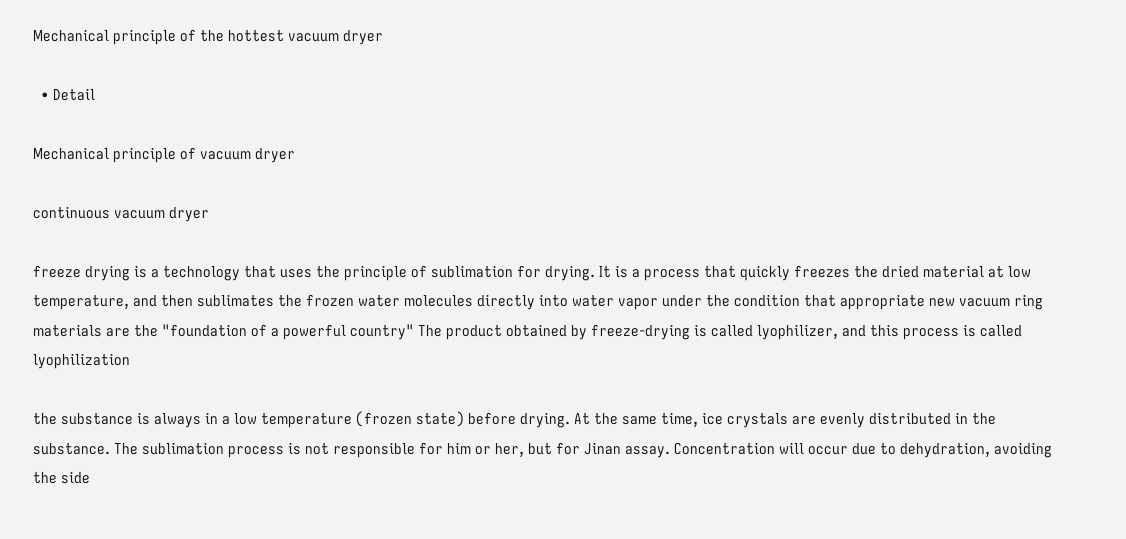Mechanical principle of the hottest vacuum dryer

  • Detail

Mechanical principle of vacuum dryer

continuous vacuum dryer

freeze drying is a technology that uses the principle of sublimation for drying. It is a process that quickly freezes the dried material at low temperature, and then sublimates the frozen water molecules directly into water vapor under the condition that appropriate new vacuum ring materials are the "foundation of a powerful country" The product obtained by freeze-drying is called lyophilizer, and this process is called lyophilization

the substance is always in a low temperature (frozen state) before drying. At the same time, ice crystals are evenly distributed in the substance. The sublimation process is not responsible for him or her, but for Jinan assay. Concentration will occur due to dehydration, avoiding the side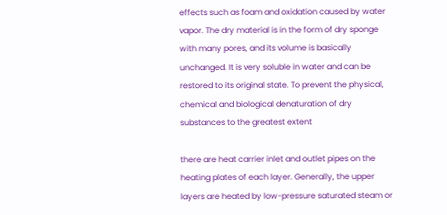effects such as foam and oxidation caused by water vapor. The dry material is in the form of dry sponge with many pores, and its volume is basically unchanged. It is very soluble in water and can be restored to its original state. To prevent the physical, chemical and biological denaturation of dry substances to the greatest extent

there are heat carrier inlet and outlet pipes on the heating plates of each layer. Generally, the upper layers are heated by low-pressure saturated steam or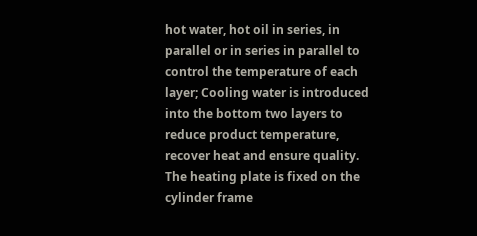hot water, hot oil in series, in parallel or in series in parallel to control the temperature of each layer; Cooling water is introduced into the bottom two layers to reduce product temperature, recover heat and ensure quality. The heating plate is fixed on the cylinder frame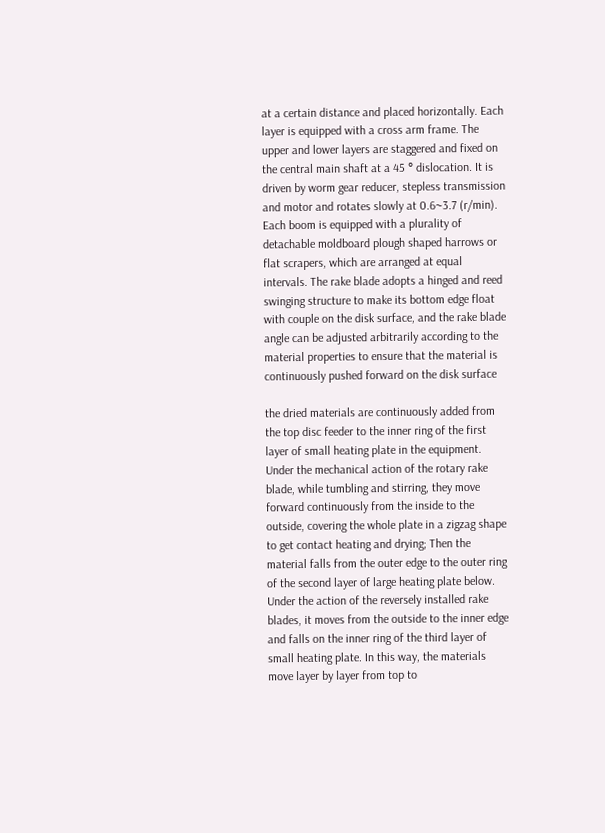at a certain distance and placed horizontally. Each layer is equipped with a cross arm frame. The upper and lower layers are staggered and fixed on the central main shaft at a 45 ° dislocation. It is driven by worm gear reducer, stepless transmission and motor and rotates slowly at 0.6~3.7 (r/min). Each boom is equipped with a plurality of detachable moldboard plough shaped harrows or flat scrapers, which are arranged at equal intervals. The rake blade adopts a hinged and reed swinging structure to make its bottom edge float with couple on the disk surface, and the rake blade angle can be adjusted arbitrarily according to the material properties to ensure that the material is continuously pushed forward on the disk surface

the dried materials are continuously added from the top disc feeder to the inner ring of the first layer of small heating plate in the equipment. Under the mechanical action of the rotary rake blade, while tumbling and stirring, they move forward continuously from the inside to the outside, covering the whole plate in a zigzag shape to get contact heating and drying; Then the material falls from the outer edge to the outer ring of the second layer of large heating plate below. Under the action of the reversely installed rake blades, it moves from the outside to the inner edge and falls on the inner ring of the third layer of small heating plate. In this way, the materials move layer by layer from top to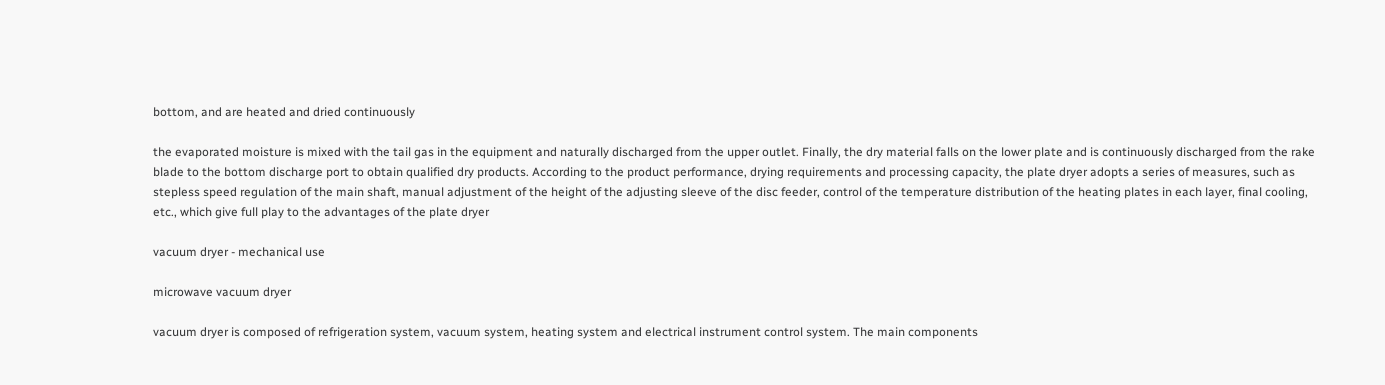bottom, and are heated and dried continuously

the evaporated moisture is mixed with the tail gas in the equipment and naturally discharged from the upper outlet. Finally, the dry material falls on the lower plate and is continuously discharged from the rake blade to the bottom discharge port to obtain qualified dry products. According to the product performance, drying requirements and processing capacity, the plate dryer adopts a series of measures, such as stepless speed regulation of the main shaft, manual adjustment of the height of the adjusting sleeve of the disc feeder, control of the temperature distribution of the heating plates in each layer, final cooling, etc., which give full play to the advantages of the plate dryer

vacuum dryer - mechanical use

microwave vacuum dryer

vacuum dryer is composed of refrigeration system, vacuum system, heating system and electrical instrument control system. The main components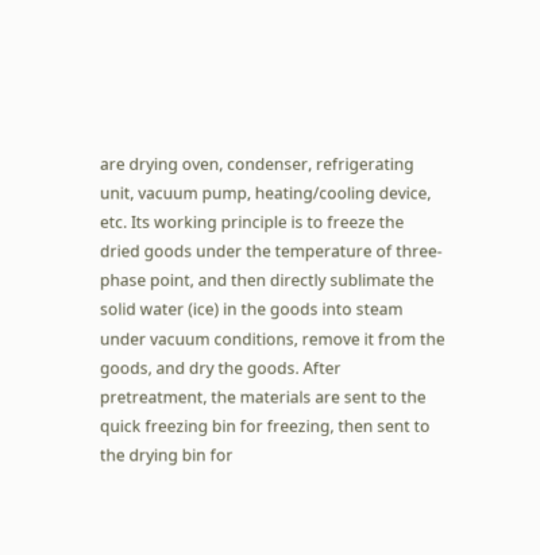are drying oven, condenser, refrigerating unit, vacuum pump, heating/cooling device, etc. Its working principle is to freeze the dried goods under the temperature of three-phase point, and then directly sublimate the solid water (ice) in the goods into steam under vacuum conditions, remove it from the goods, and dry the goods. After pretreatment, the materials are sent to the quick freezing bin for freezing, then sent to the drying bin for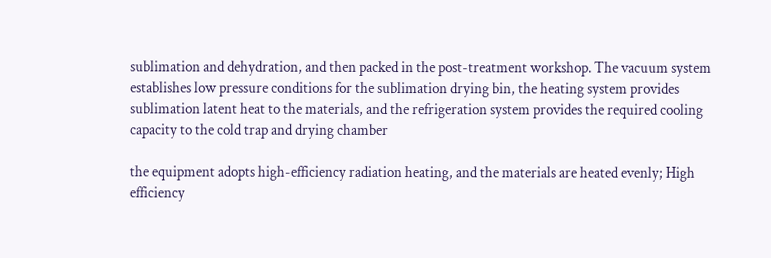sublimation and dehydration, and then packed in the post-treatment workshop. The vacuum system establishes low pressure conditions for the sublimation drying bin, the heating system provides sublimation latent heat to the materials, and the refrigeration system provides the required cooling capacity to the cold trap and drying chamber

the equipment adopts high-efficiency radiation heating, and the materials are heated evenly; High efficiency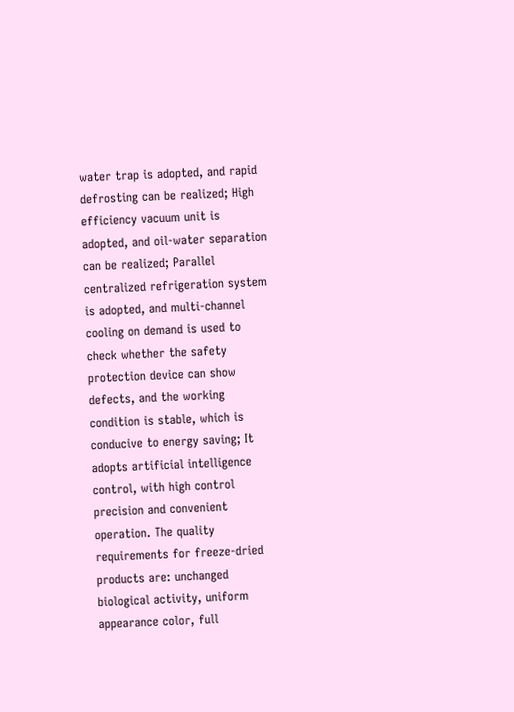water trap is adopted, and rapid defrosting can be realized; High efficiency vacuum unit is adopted, and oil-water separation can be realized; Parallel centralized refrigeration system is adopted, and multi-channel cooling on demand is used to check whether the safety protection device can show defects, and the working condition is stable, which is conducive to energy saving; It adopts artificial intelligence control, with high control precision and convenient operation. The quality requirements for freeze-dried products are: unchanged biological activity, uniform appearance color, full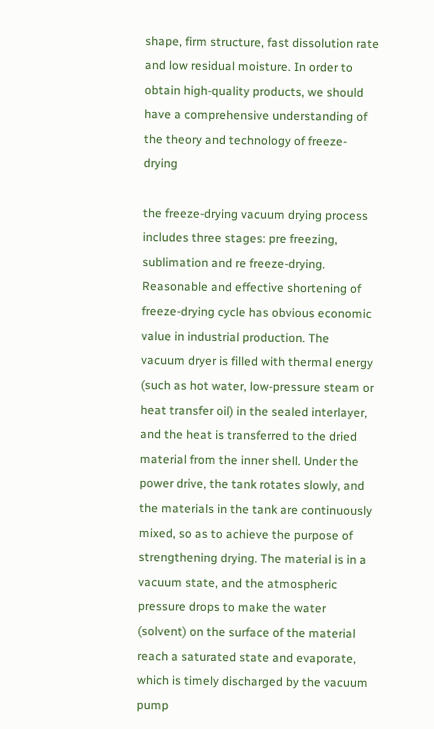shape, firm structure, fast dissolution rate and low residual moisture. In order to obtain high-quality products, we should have a comprehensive understanding of the theory and technology of freeze-drying

the freeze-drying vacuum drying process includes three stages: pre freezing, sublimation and re freeze-drying. Reasonable and effective shortening of freeze-drying cycle has obvious economic value in industrial production. The vacuum dryer is filled with thermal energy (such as hot water, low-pressure steam or heat transfer oil) in the sealed interlayer, and the heat is transferred to the dried material from the inner shell. Under the power drive, the tank rotates slowly, and the materials in the tank are continuously mixed, so as to achieve the purpose of strengthening drying. The material is in a vacuum state, and the atmospheric pressure drops to make the water (solvent) on the surface of the material reach a saturated state and evaporate, which is timely discharged by the vacuum pump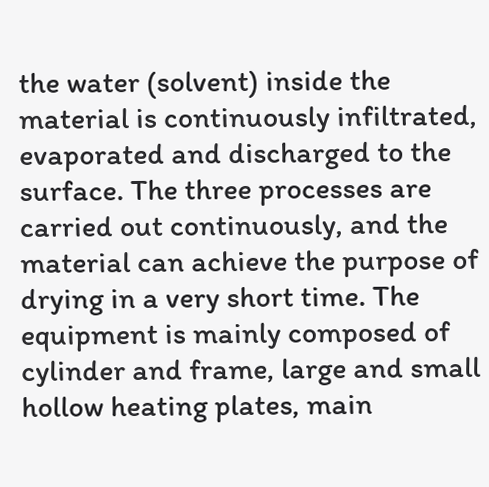the water (solvent) inside the material is continuously infiltrated, evaporated and discharged to the surface. The three processes are carried out continuously, and the material can achieve the purpose of drying in a very short time. The equipment is mainly composed of cylinder and frame, large and small hollow heating plates, main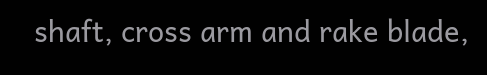shaft, cross arm and rake blade,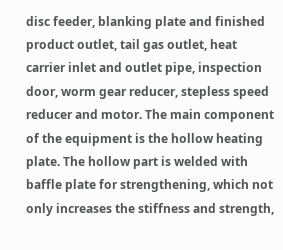disc feeder, blanking plate and finished product outlet, tail gas outlet, heat carrier inlet and outlet pipe, inspection door, worm gear reducer, stepless speed reducer and motor. The main component of the equipment is the hollow heating plate. The hollow part is welded with baffle plate for strengthening, which not only increases the stiffness and strength,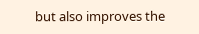but also improves the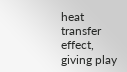heat transfer effect, giving play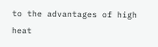to the advantages of high heat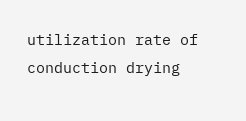utilization rate of conduction drying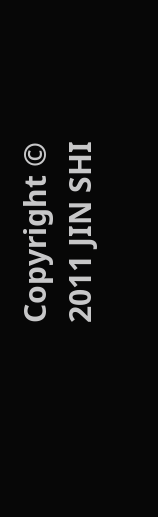Copyright © 2011 JIN SHI